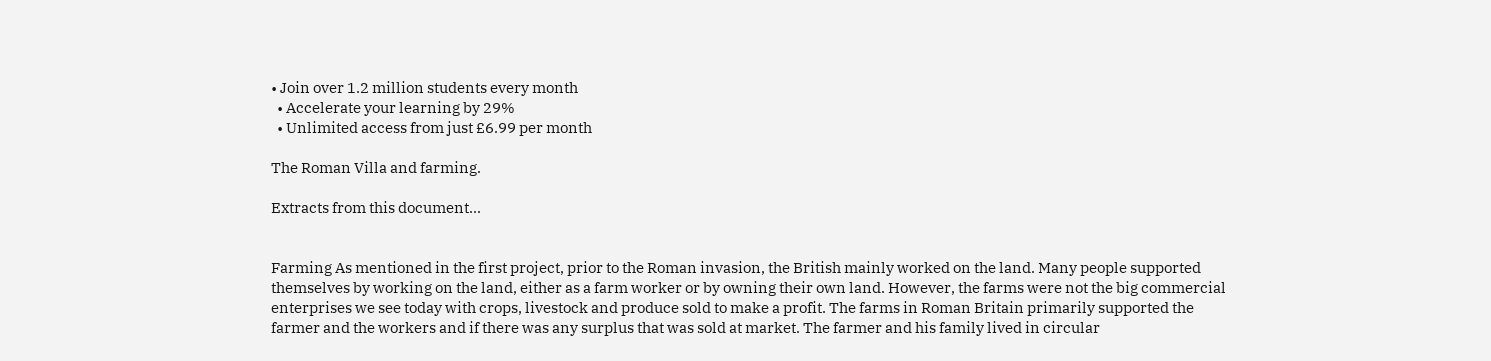• Join over 1.2 million students every month
  • Accelerate your learning by 29%
  • Unlimited access from just £6.99 per month

The Roman Villa and farming.

Extracts from this document...


Farming As mentioned in the first project, prior to the Roman invasion, the British mainly worked on the land. Many people supported themselves by working on the land, either as a farm worker or by owning their own land. However, the farms were not the big commercial enterprises we see today with crops, livestock and produce sold to make a profit. The farms in Roman Britain primarily supported the farmer and the workers and if there was any surplus that was sold at market. The farmer and his family lived in circular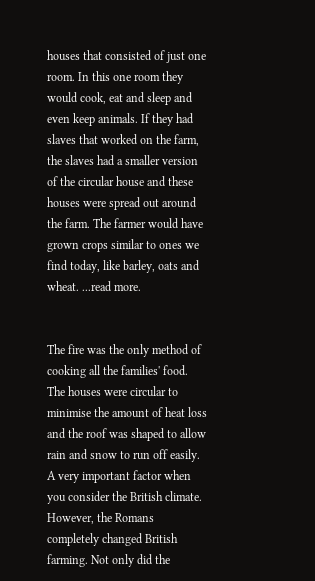houses that consisted of just one room. In this one room they would cook, eat and sleep and even keep animals. If they had slaves that worked on the farm, the slaves had a smaller version of the circular house and these houses were spread out around the farm. The farmer would have grown crops similar to ones we find today, like barley, oats and wheat. ...read more.


The fire was the only method of cooking all the families' food. The houses were circular to minimise the amount of heat loss and the roof was shaped to allow rain and snow to run off easily. A very important factor when you consider the British climate. However, the Romans completely changed British farming. Not only did the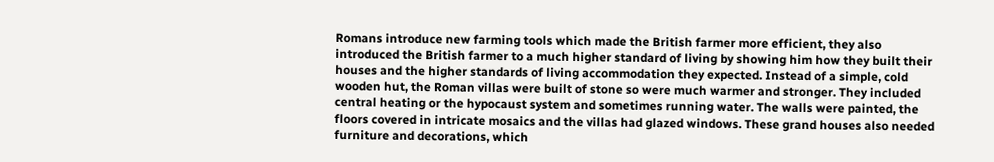Romans introduce new farming tools which made the British farmer more efficient, they also introduced the British farmer to a much higher standard of living by showing him how they built their houses and the higher standards of living accommodation they expected. Instead of a simple, cold wooden hut, the Roman villas were built of stone so were much warmer and stronger. They included central heating or the hypocaust system and sometimes running water. The walls were painted, the floors covered in intricate mosaics and the villas had glazed windows. These grand houses also needed furniture and decorations, which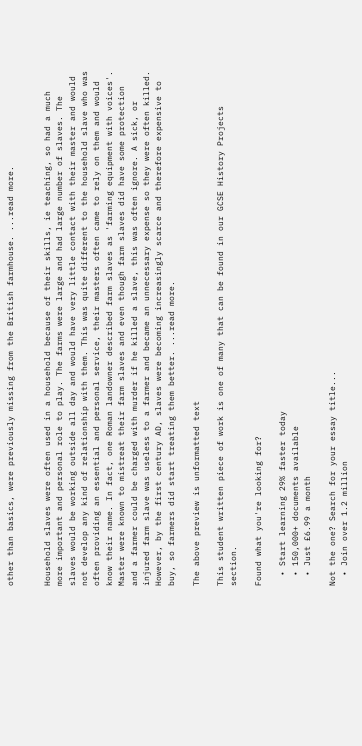other than basics, were previously missing from the British farmhouse. ...read more.


Household slaves were often used in a household because of their skills, ie teaching, so had a much more important and personal role to play. The farms were large and had large number of slaves. The slaves would be working outside all day and would have very little contact with their master and would not develop any kind of relationship with them. This was quite different to the household slave who was often providing an essential and personal service, their masters often came to rely on them and would know their name. In fact, one Roman landowner described farm slaves as 'farming equipment with voices'. Master were known to mistreat their farm slaves and even though farm slaves did have some protection and a farmer could be charged with murder if he killed a slave, this was often ignore. A sick, or injured farm slave was useless to a farmer and became an unnecessary expense so they were often killed. However, by the first century AD, slaves were becoming increasingly scarce and therefore expensive to buy, so farmers did start treating them better. ...read more.

The above preview is unformatted text

This student written piece of work is one of many that can be found in our GCSE History Projects section.

Found what you're looking for?

  • Start learning 29% faster today
  • 150,000+ documents available
  • Just £6.99 a month

Not the one? Search for your essay title...
  • Join over 1.2 million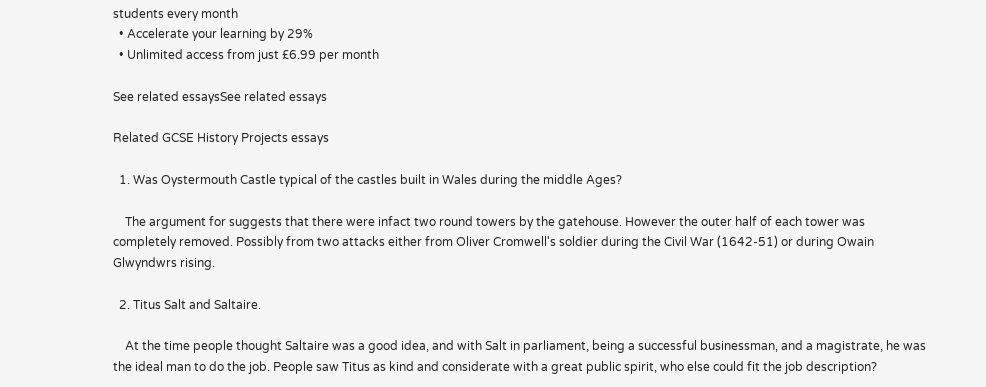students every month
  • Accelerate your learning by 29%
  • Unlimited access from just £6.99 per month

See related essaysSee related essays

Related GCSE History Projects essays

  1. Was Oystermouth Castle typical of the castles built in Wales during the middle Ages?

    The argument for suggests that there were infact two round towers by the gatehouse. However the outer half of each tower was completely removed. Possibly from two attacks either from Oliver Cromwell's soldier during the Civil War (1642-51) or during Owain Glwyndwrs rising.

  2. Titus Salt and Saltaire.

    At the time people thought Saltaire was a good idea, and with Salt in parliament, being a successful businessman, and a magistrate, he was the ideal man to do the job. People saw Titus as kind and considerate with a great public spirit, who else could fit the job description?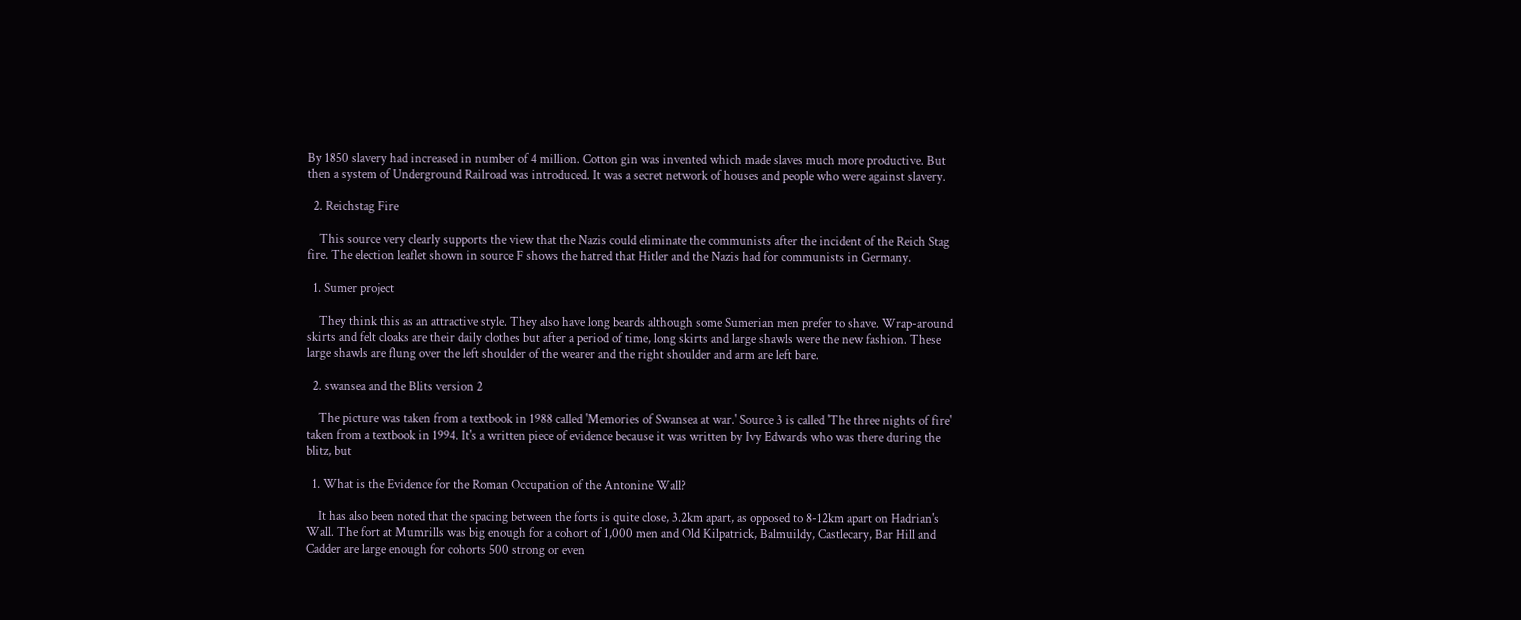By 1850 slavery had increased in number of 4 million. Cotton gin was invented which made slaves much more productive. But then a system of Underground Railroad was introduced. It was a secret network of houses and people who were against slavery.

  2. Reichstag Fire

    This source very clearly supports the view that the Nazis could eliminate the communists after the incident of the Reich Stag fire. The election leaflet shown in source F shows the hatred that Hitler and the Nazis had for communists in Germany.

  1. Sumer project

    They think this as an attractive style. They also have long beards although some Sumerian men prefer to shave. Wrap-around skirts and felt cloaks are their daily clothes but after a period of time, long skirts and large shawls were the new fashion. These large shawls are flung over the left shoulder of the wearer and the right shoulder and arm are left bare.

  2. swansea and the Blits version 2

    The picture was taken from a textbook in 1988 called 'Memories of Swansea at war.' Source 3 is called 'The three nights of fire' taken from a textbook in 1994. It's a written piece of evidence because it was written by Ivy Edwards who was there during the blitz, but

  1. What is the Evidence for the Roman Occupation of the Antonine Wall?

    It has also been noted that the spacing between the forts is quite close, 3.2km apart, as opposed to 8-12km apart on Hadrian's Wall. The fort at Mumrills was big enough for a cohort of 1,000 men and Old Kilpatrick, Balmuildy, Castlecary, Bar Hill and Cadder are large enough for cohorts 500 strong or even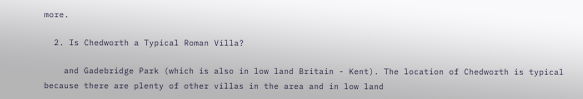more.

  2. Is Chedworth a Typical Roman Villa?

    and Gadebridge Park (which is also in low land Britain - Kent). The location of Chedworth is typical because there are plenty of other villas in the area and in low land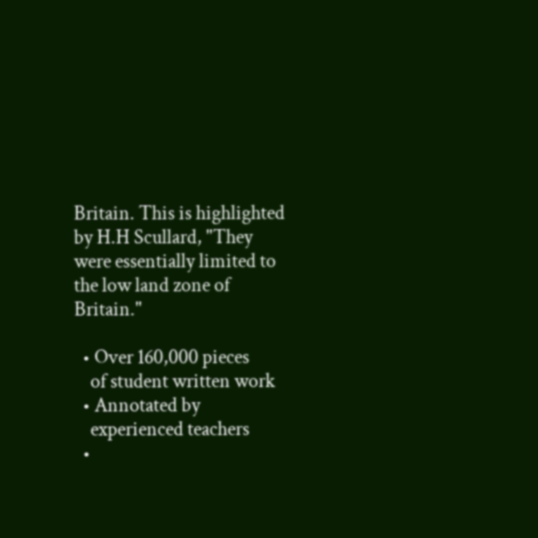Britain. This is highlighted by H.H Scullard, "They were essentially limited to the low land zone of Britain."

  • Over 160,000 pieces
    of student written work
  • Annotated by
    experienced teachers
  •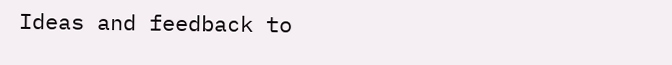Ideas and feedback to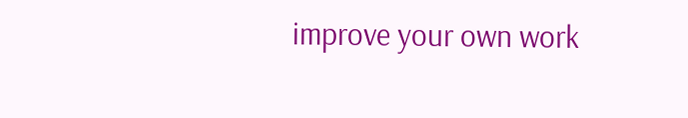improve your own work